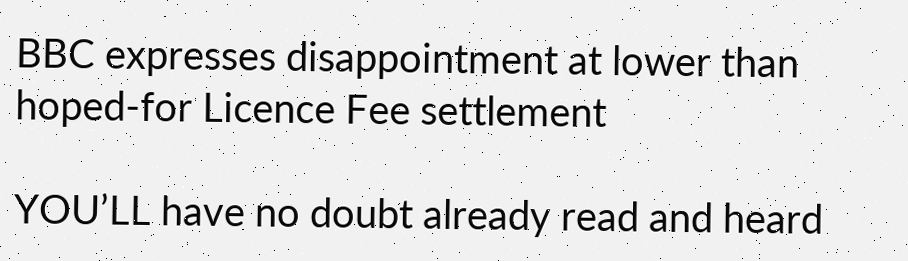BBC expresses disappointment at lower than hoped-for Licence Fee settlement

YOU’LL have no doubt already read and heard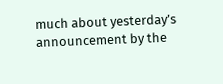much about yesterday’s announcement by the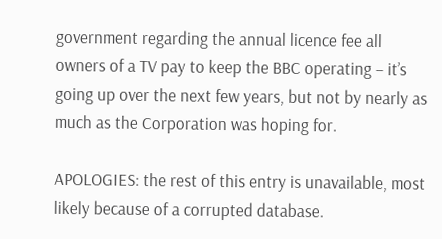government regarding the annual licence fee all owners of a TV pay to keep the BBC operating – it’s going up over the next few years, but not by nearly as much as the Corporation was hoping for.

APOLOGIES: the rest of this entry is unavailable, most likely because of a corrupted database.